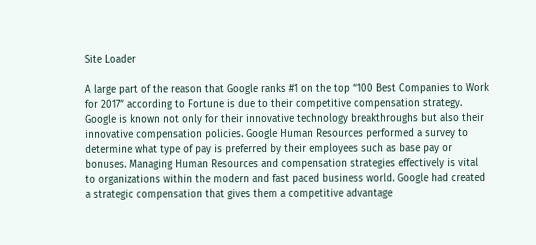Site Loader

A large part of the reason that Google ranks #1 on the top “100 Best Companies to Work for 2017” according to Fortune is due to their competitive compensation strategy. Google is known not only for their innovative technology breakthroughs but also their innovative compensation policies. Google Human Resources performed a survey to determine what type of pay is preferred by their employees such as base pay or bonuses. Managing Human Resources and compensation strategies effectively is vital to organizations within the modern and fast paced business world. Google had created a strategic compensation that gives them a competitive advantage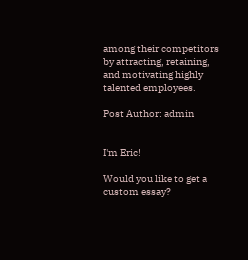among their competitors by attracting, retaining, and motivating highly talented employees.

Post Author: admin


I'm Eric!

Would you like to get a custom essay?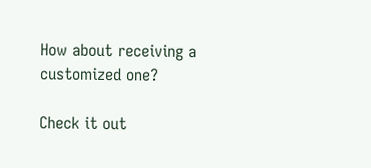How about receiving a customized one?

Check it out